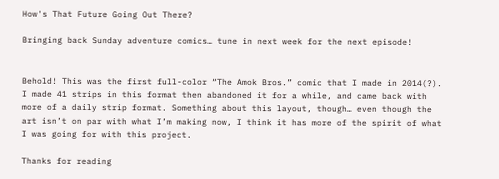How's That Future Going Out There?

Bringing back Sunday adventure comics… tune in next week for the next episode!


Behold! This was the first full-color “The Amok Bros.” comic that I made in 2014(?). I made 41 strips in this format then abandoned it for a while, and came back with more of a daily strip format. Something about this layout, though… even though the art isn’t on par with what I’m making now, I think it has more of the spirit of what I was going for with this project.

Thanks for reading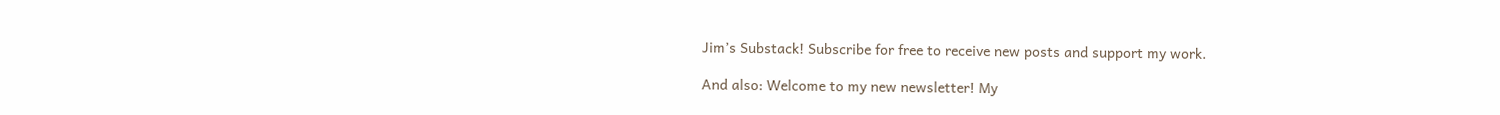Jim’s Substack! Subscribe for free to receive new posts and support my work.

And also: Welcome to my new newsletter! My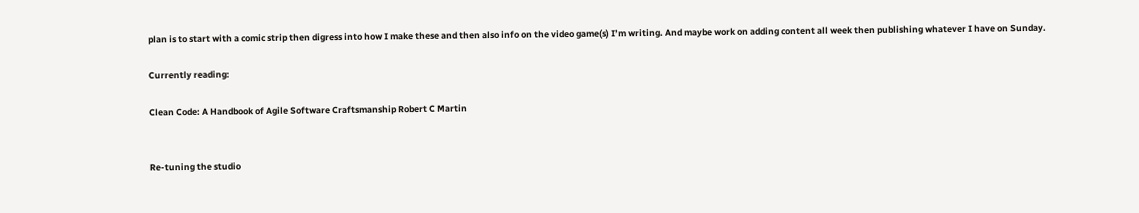plan is to start with a comic strip then digress into how I make these and then also info on the video game(s) I’m writing. And maybe work on adding content all week then publishing whatever I have on Sunday.

Currently reading:

Clean Code: A Handbook of Agile Software Craftsmanship Robert C Martin


Re-tuning the studio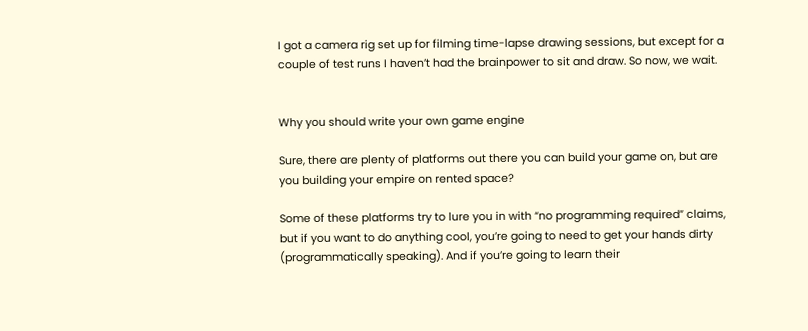I got a camera rig set up for filming time-lapse drawing sessions, but except for a couple of test runs I haven’t had the brainpower to sit and draw. So now, we wait.


Why you should write your own game engine

Sure, there are plenty of platforms out there you can build your game on, but are you building your empire on rented space?

Some of these platforms try to lure you in with “no programming required” claims, but if you want to do anything cool, you’re going to need to get your hands dirty (programmatically speaking). And if you’re going to learn their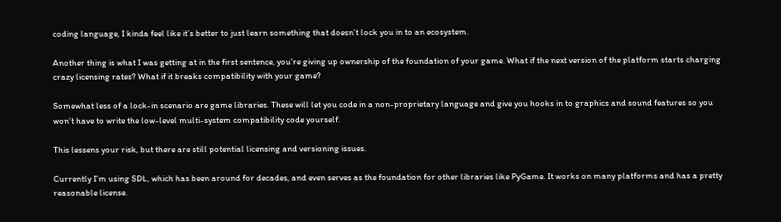coding language, I kinda feel like it’s better to just learn something that doesn’t lock you in to an ecosystem.

Another thing is what I was getting at in the first sentence, you’re giving up ownership of the foundation of your game. What if the next version of the platform starts charging crazy licensing rates? What if it breaks compatibility with your game?

Somewhat less of a lock-in scenario are game libraries. These will let you code in a non-proprietary language and give you hooks in to graphics and sound features so you won’t have to write the low-level multi-system compatibility code yourself.

This lessens your risk, but there are still potential licensing and versioning issues.

Currently I’m using SDL, which has been around for decades, and even serves as the foundation for other libraries like PyGame. It works on many platforms and has a pretty reasonable license.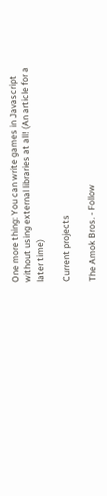One more thing: You can write games in Javascript without using external libraries at all! (An article for a later time)

Current projects

The Amok Bros. - Follow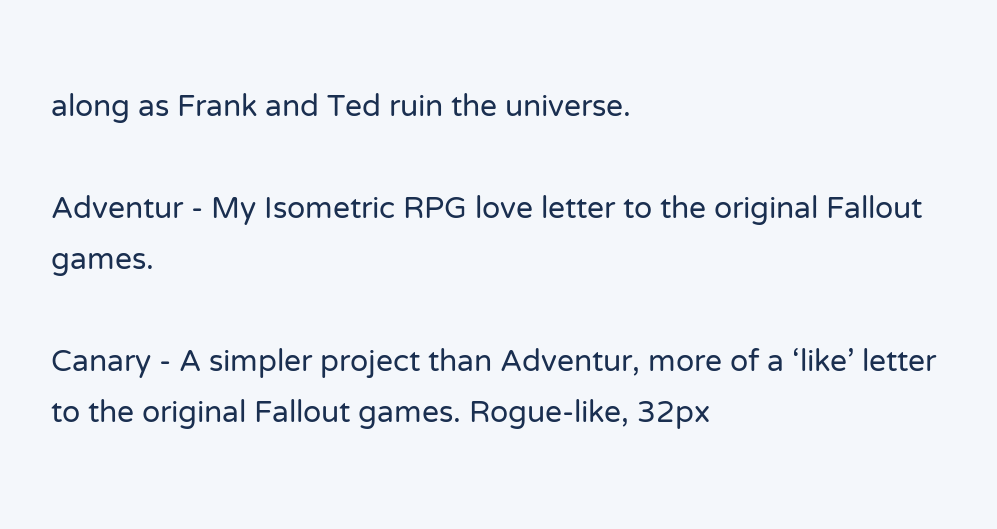along as Frank and Ted ruin the universe.

Adventur - My Isometric RPG love letter to the original Fallout games.

Canary - A simpler project than Adventur, more of a ‘like’ letter to the original Fallout games. Rogue-like, 32px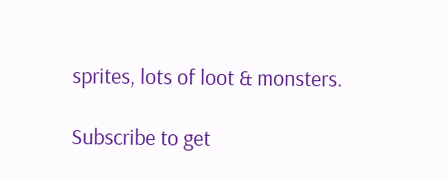sprites, lots of loot & monsters.

Subscribe to get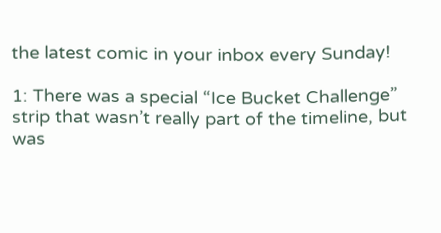the latest comic in your inbox every Sunday!

1: There was a special “Ice Bucket Challenge” strip that wasn’t really part of the timeline, but was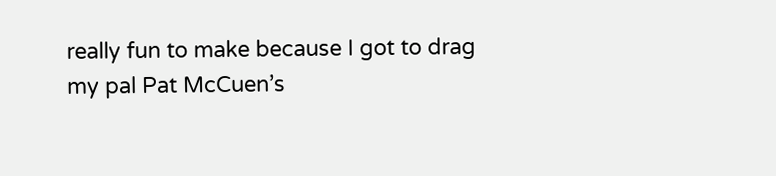really fun to make because I got to drag my pal Pat McCuen’s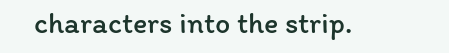characters into the strip.